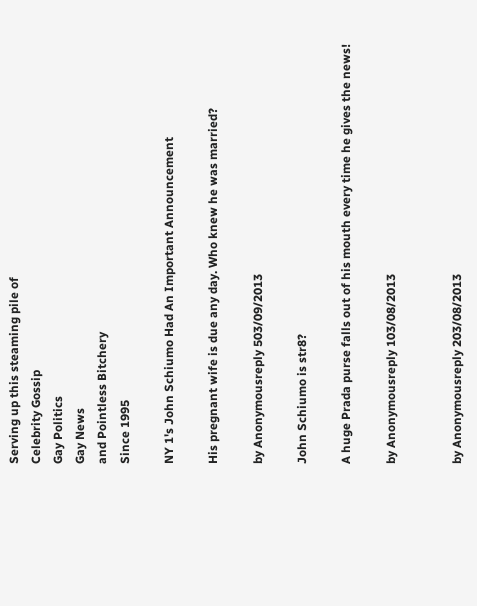Serving up this steaming pile of
Celebrity Gossip
Gay Politics
Gay News
and Pointless Bitchery
Since 1995

NY 1's John Schiumo Had An Important Announcement

His pregnant wife is due any day. Who knew he was married?

by Anonymousreply 503/09/2013

John Schiumo is str8?

A huge Prada purse falls out of his mouth every time he gives the news!

by Anonymousreply 103/08/2013


by Anonymousreply 203/08/2013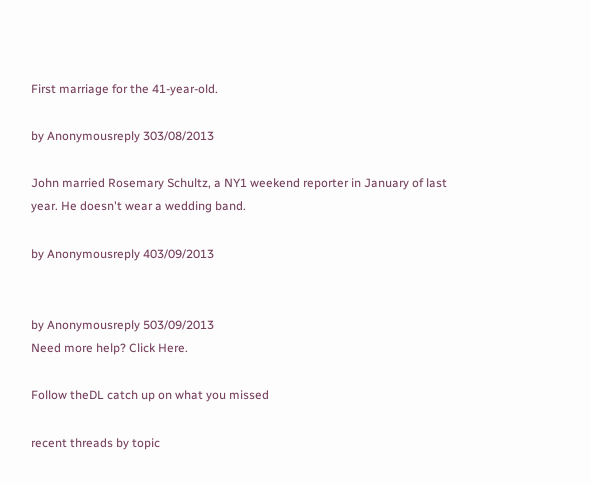First marriage for the 41-year-old.

by Anonymousreply 303/08/2013

John married Rosemary Schultz, a NY1 weekend reporter in January of last year. He doesn't wear a wedding band.

by Anonymousreply 403/09/2013


by Anonymousreply 503/09/2013
Need more help? Click Here.

Follow theDL catch up on what you missed

recent threads by topic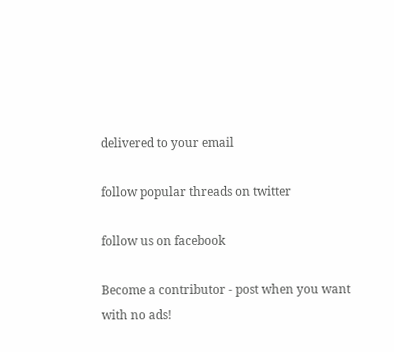delivered to your email

follow popular threads on twitter

follow us on facebook

Become a contributor - post when you want with no ads!